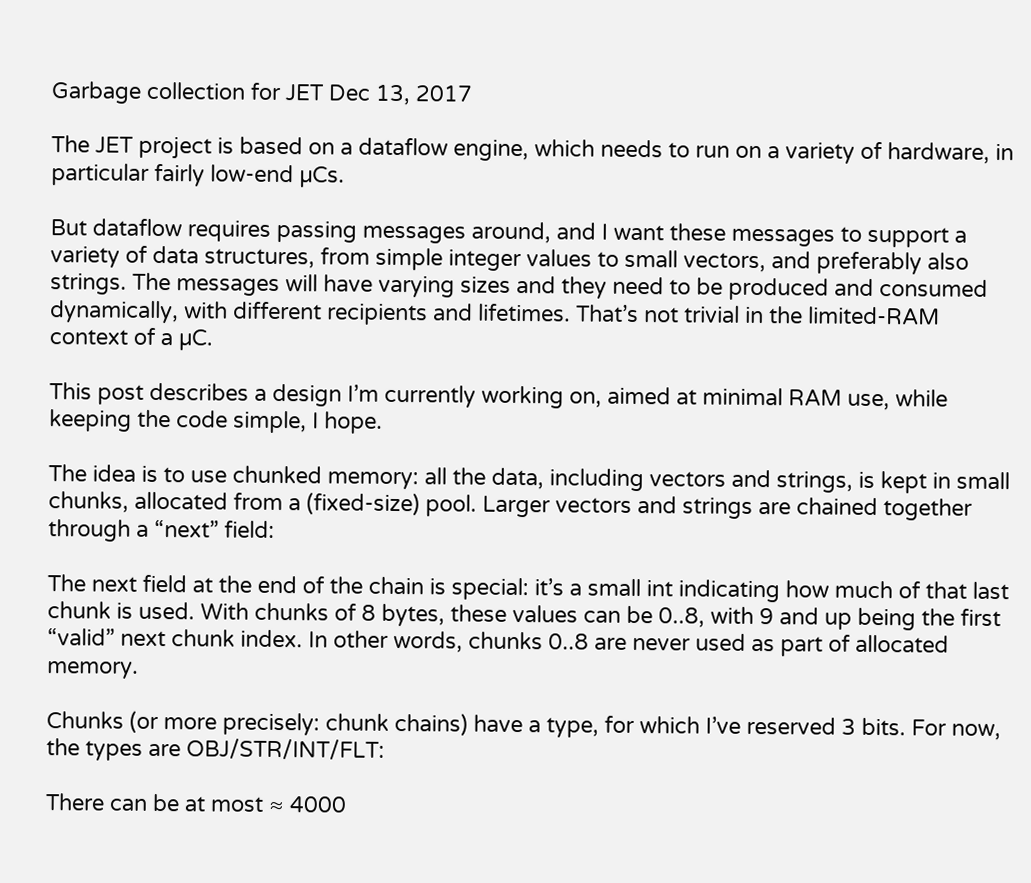Garbage collection for JET Dec 13, 2017

The JET project is based on a dataflow engine, which needs to run on a variety of hardware, in particular fairly low-end µCs.

But dataflow requires passing messages around, and I want these messages to support a variety of data structures, from simple integer values to small vectors, and preferably also strings. The messages will have varying sizes and they need to be produced and consumed dynamically, with different recipients and lifetimes. That’s not trivial in the limited-RAM context of a µC.

This post describes a design I’m currently working on, aimed at minimal RAM use, while keeping the code simple, I hope.

The idea is to use chunked memory: all the data, including vectors and strings, is kept in small chunks, allocated from a (fixed-size) pool. Larger vectors and strings are chained together through a “next” field:

The next field at the end of the chain is special: it’s a small int indicating how much of that last chunk is used. With chunks of 8 bytes, these values can be 0..8, with 9 and up being the first “valid” next chunk index. In other words, chunks 0..8 are never used as part of allocated memory.

Chunks (or more precisely: chunk chains) have a type, for which I’ve reserved 3 bits. For now, the types are OBJ/STR/INT/FLT:

There can be at most ≈ 4000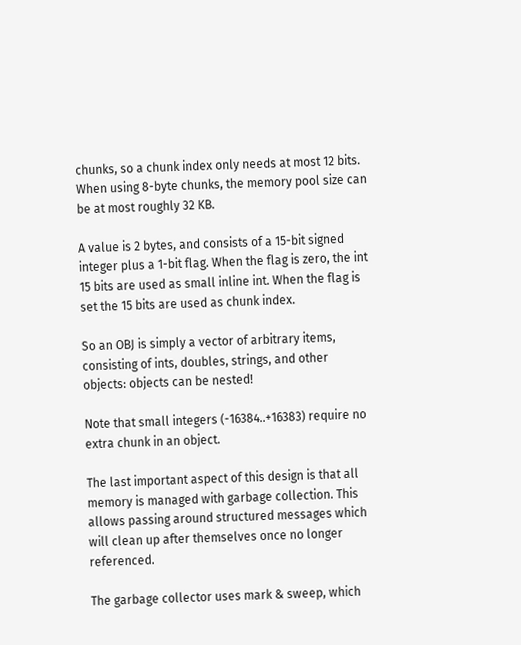chunks, so a chunk index only needs at most 12 bits. When using 8-byte chunks, the memory pool size can be at most roughly 32 KB.

A value is 2 bytes, and consists of a 15-bit signed integer plus a 1-bit flag. When the flag is zero, the int 15 bits are used as small inline int. When the flag is set the 15 bits are used as chunk index.

So an OBJ is simply a vector of arbitrary items, consisting of ints, doubles, strings, and other objects: objects can be nested!

Note that small integers (-16384..+16383) require no extra chunk in an object.

The last important aspect of this design is that all memory is managed with garbage collection. This allows passing around structured messages which will clean up after themselves once no longer referenced.

The garbage collector uses mark & sweep, which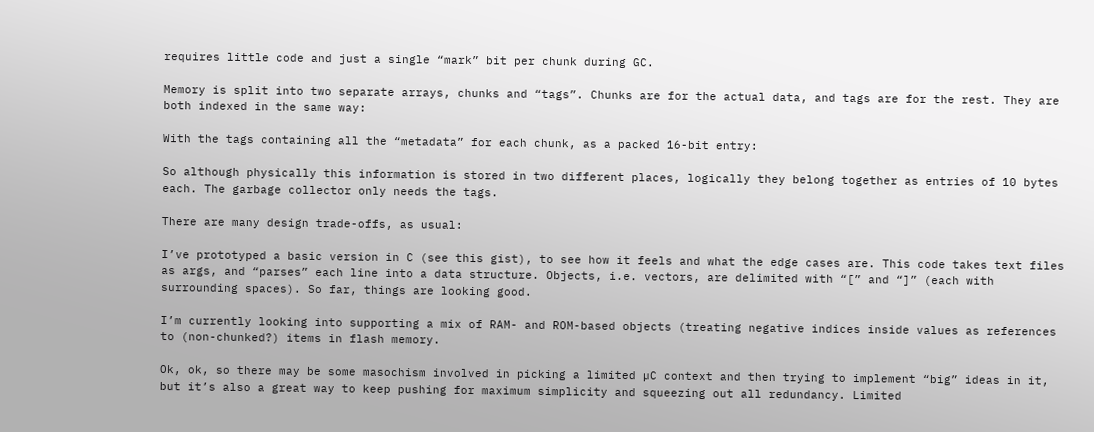requires little code and just a single “mark” bit per chunk during GC.

Memory is split into two separate arrays, chunks and “tags”. Chunks are for the actual data, and tags are for the rest. They are both indexed in the same way:

With the tags containing all the “metadata” for each chunk, as a packed 16-bit entry:

So although physically this information is stored in two different places, logically they belong together as entries of 10 bytes each. The garbage collector only needs the tags.

There are many design trade-offs, as usual:

I’ve prototyped a basic version in C (see this gist), to see how it feels and what the edge cases are. This code takes text files as args, and “parses” each line into a data structure. Objects, i.e. vectors, are delimited with “[” and “]” (each with surrounding spaces). So far, things are looking good.

I’m currently looking into supporting a mix of RAM- and ROM-based objects (treating negative indices inside values as references to (non-chunked?) items in flash memory.

Ok, ok, so there may be some masochism involved in picking a limited µC context and then trying to implement “big” ideas in it, but it’s also a great way to keep pushing for maximum simplicity and squeezing out all redundancy. Limited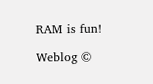RAM is fun!

Weblog ©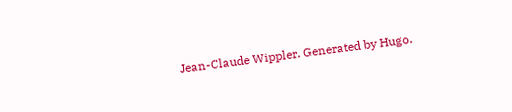Jean-Claude Wippler. Generated by Hugo.